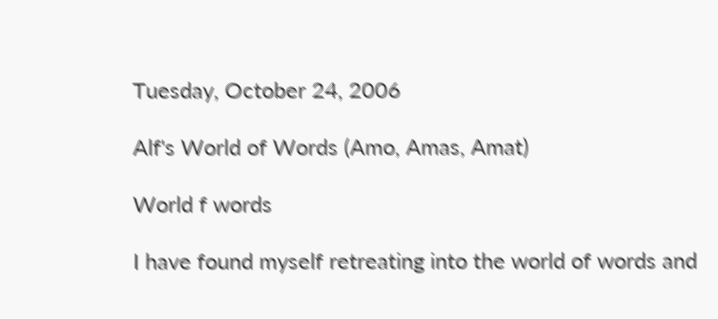Tuesday, October 24, 2006

Alf's World of Words (Amo, Amas, Amat)

World f words

I have found myself retreating into the world of words and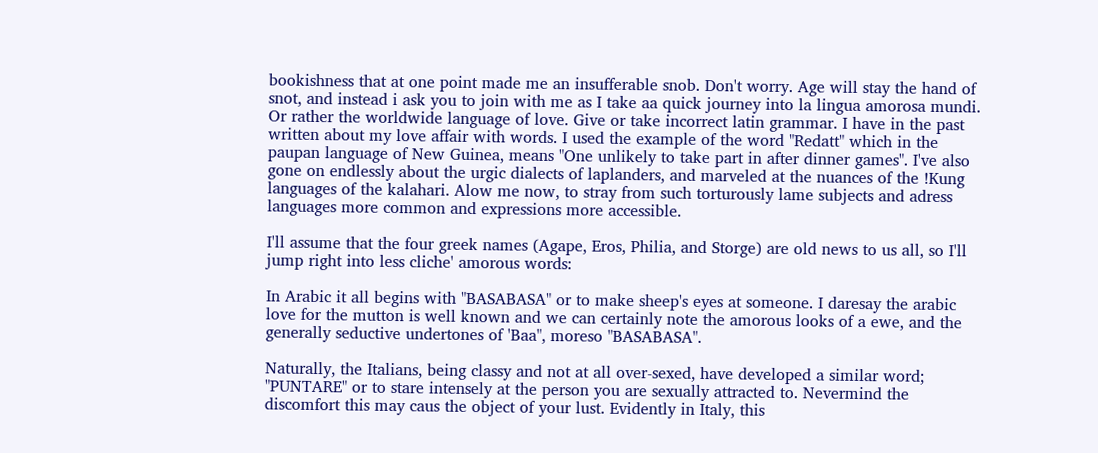bookishness that at one point made me an insufferable snob. Don't worry. Age will stay the hand of snot, and instead i ask you to join with me as I take aa quick journey into la lingua amorosa mundi. Or rather the worldwide language of love. Give or take incorrect latin grammar. I have in the past written about my love affair with words. I used the example of the word "Redatt" which in the paupan language of New Guinea, means "One unlikely to take part in after dinner games". I've also gone on endlessly about the urgic dialects of laplanders, and marveled at the nuances of the !Kung languages of the kalahari. Alow me now, to stray from such torturously lame subjects and adress languages more common and expressions more accessible.

I'll assume that the four greek names (Agape, Eros, Philia, and Storge) are old news to us all, so I'll jump right into less cliche' amorous words:

In Arabic it all begins with "BASABASA" or to make sheep's eyes at someone. I daresay the arabic love for the mutton is well known and we can certainly note the amorous looks of a ewe, and the generally seductive undertones of 'Baa", moreso "BASABASA".

Naturally, the Italians, being classy and not at all over-sexed, have developed a similar word; "PUNTARE" or to stare intensely at the person you are sexually attracted to. Nevermind the discomfort this may caus the object of your lust. Evidently in Italy, this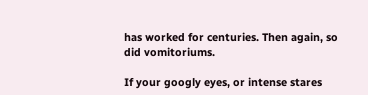has worked for centuries. Then again, so did vomitoriums.

If your googly eyes, or intense stares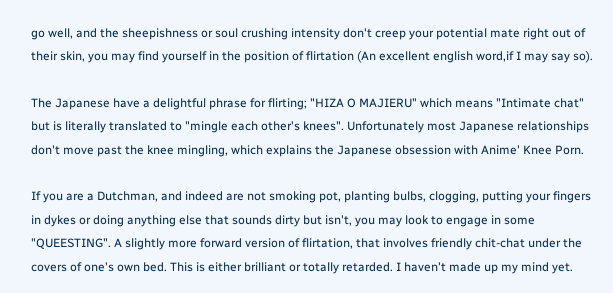go well, and the sheepishness or soul crushing intensity don't creep your potential mate right out of their skin, you may find yourself in the position of flirtation (An excellent english word,if I may say so).

The Japanese have a delightful phrase for flirting; "HIZA O MAJIERU" which means "Intimate chat" but is literally translated to "mingle each other's knees". Unfortunately most Japanese relationships don't move past the knee mingling, which explains the Japanese obsession with Anime' Knee Porn.

If you are a Dutchman, and indeed are not smoking pot, planting bulbs, clogging, putting your fingers in dykes or doing anything else that sounds dirty but isn't, you may look to engage in some "QUEESTING". A slightly more forward version of flirtation, that involves friendly chit-chat under the covers of one's own bed. This is either brilliant or totally retarded. I haven't made up my mind yet.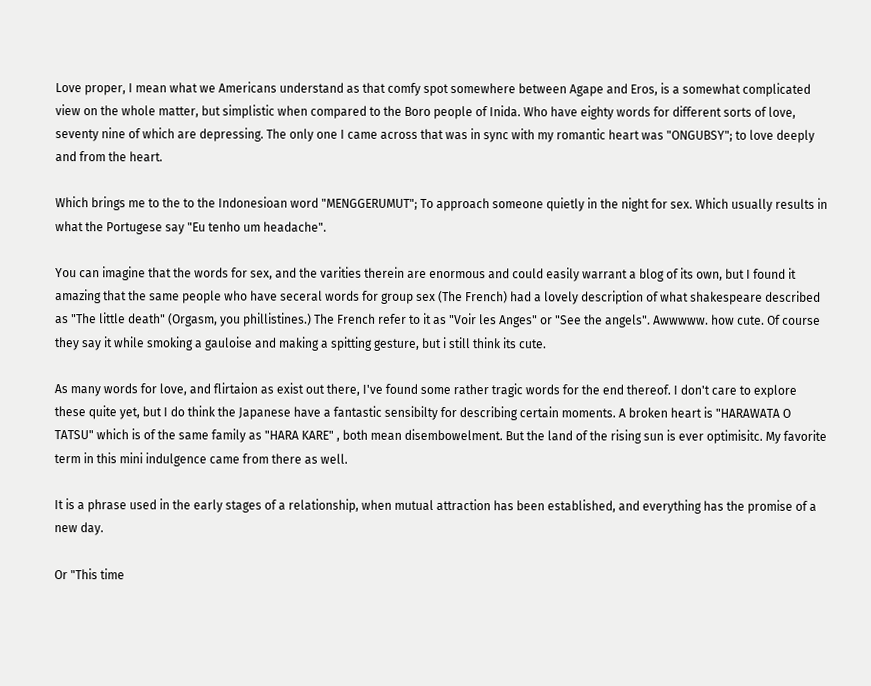Love proper, I mean what we Americans understand as that comfy spot somewhere between Agape and Eros, is a somewhat complicated view on the whole matter, but simplistic when compared to the Boro people of Inida. Who have eighty words for different sorts of love, seventy nine of which are depressing. The only one I came across that was in sync with my romantic heart was "ONGUBSY"; to love deeply and from the heart.

Which brings me to the to the Indonesioan word "MENGGERUMUT"; To approach someone quietly in the night for sex. Which usually results in what the Portugese say "Eu tenho um headache".

You can imagine that the words for sex, and the varities therein are enormous and could easily warrant a blog of its own, but I found it amazing that the same people who have seceral words for group sex (The French) had a lovely description of what shakespeare described as "The little death" (Orgasm, you phillistines.) The French refer to it as "Voir les Anges" or "See the angels". Awwwww. how cute. Of course they say it while smoking a gauloise and making a spitting gesture, but i still think its cute.

As many words for love, and flirtaion as exist out there, I've found some rather tragic words for the end thereof. I don't care to explore these quite yet, but I do think the Japanese have a fantastic sensibilty for describing certain moments. A broken heart is "HARAWATA O TATSU" which is of the same family as "HARA KARE" , both mean disembowelment. But the land of the rising sun is ever optimisitc. My favorite term in this mini indulgence came from there as well.

It is a phrase used in the early stages of a relationship, when mutual attraction has been established, and everything has the promise of a new day.

Or "This time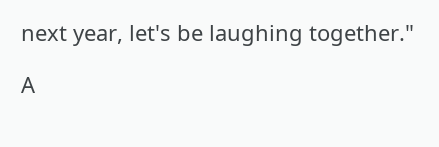next year, let's be laughing together."

A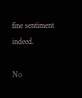fine sentiment indeed.

No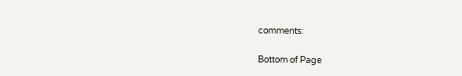comments:

Bottom of Page